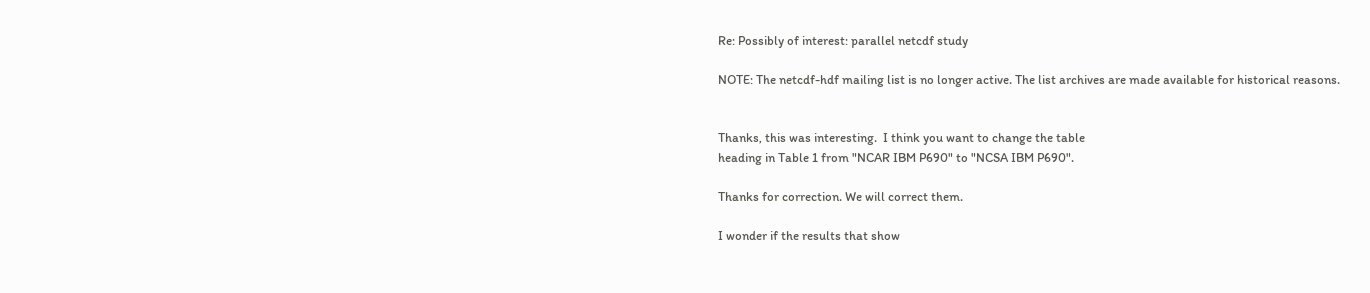Re: Possibly of interest: parallel netcdf study

NOTE: The netcdf-hdf mailing list is no longer active. The list archives are made available for historical reasons.


Thanks, this was interesting.  I think you want to change the table
heading in Table 1 from "NCAR IBM P690" to "NCSA IBM P690".

Thanks for correction. We will correct them.

I wonder if the results that show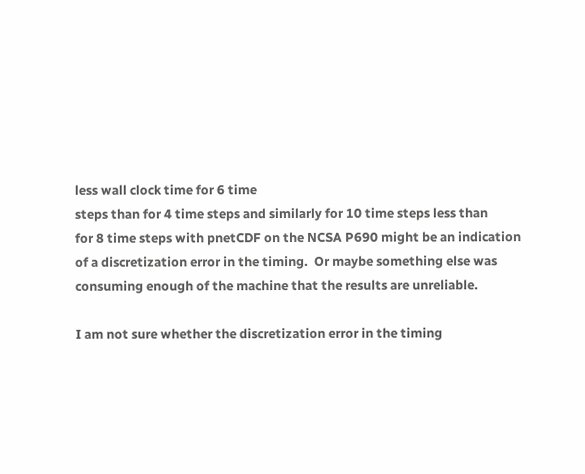less wall clock time for 6 time
steps than for 4 time steps and similarly for 10 time steps less than
for 8 time steps with pnetCDF on the NCSA P690 might be an indication
of a discretization error in the timing.  Or maybe something else was
consuming enough of the machine that the results are unreliable.

I am not sure whether the discretization error in the timing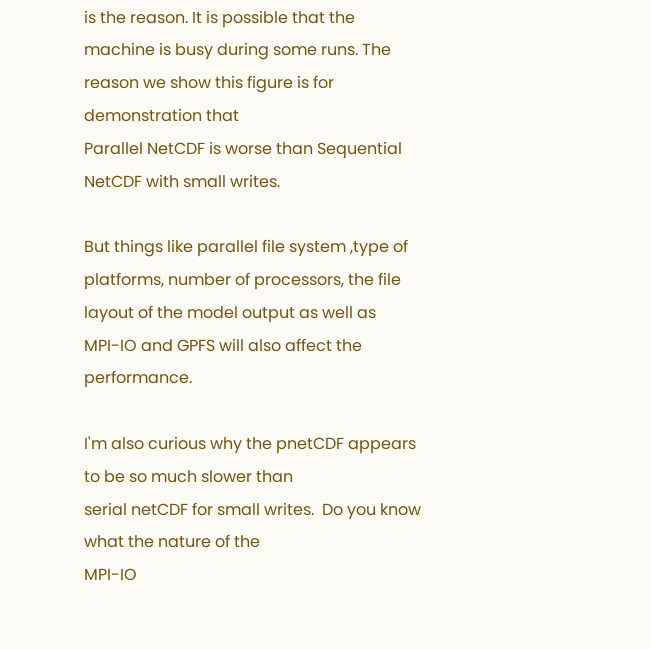is the reason. It is possible that the machine is busy during some runs. The reason we show this figure is for demonstration that
Parallel NetCDF is worse than Sequential NetCDF with small writes.

But things like parallel file system ,type of platforms, number of processors, the file layout of the model output as well as
MPI-IO and GPFS will also affect the performance.

I'm also curious why the pnetCDF appears to be so much slower than
serial netCDF for small writes.  Do you know what the nature of the
MPI-IO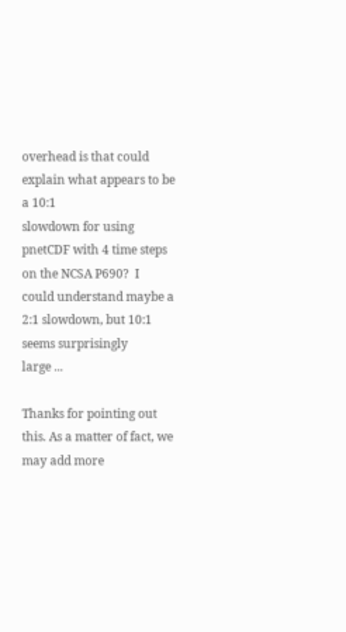overhead is that could explain what appears to be a 10:1
slowdown for using pnetCDF with 4 time steps on the NCSA P690?  I
could understand maybe a 2:1 slowdown, but 10:1 seems surprisingly
large ...

Thanks for pointing out this. As a matter of fact, we may add more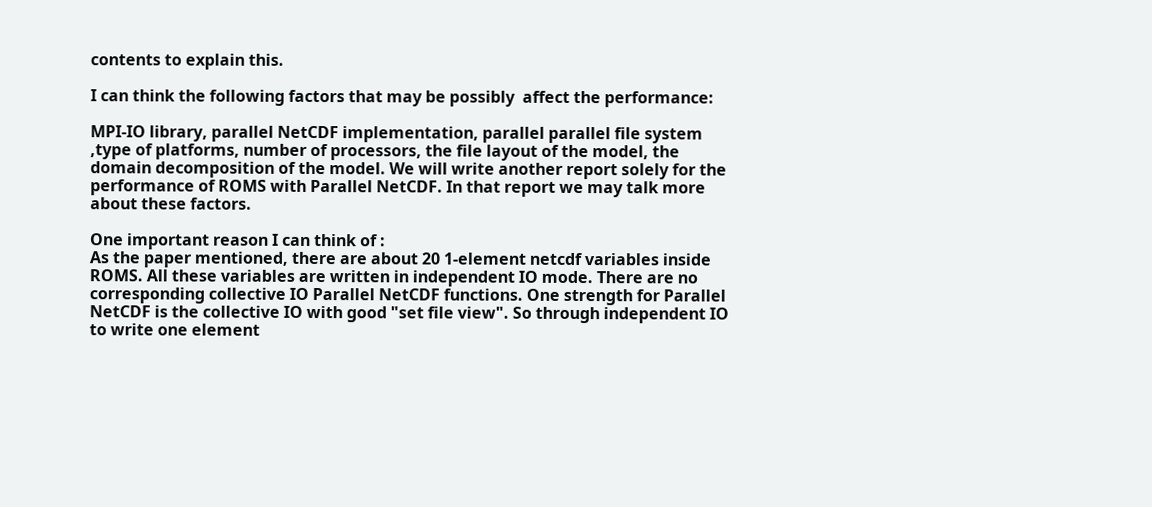contents to explain this.

I can think the following factors that may be possibly  affect the performance:

MPI-IO library, parallel NetCDF implementation, parallel parallel file system ,type of platforms, number of processors, the file layout of the model, the domain decomposition of the model. We will write another report solely for the performance of ROMS with Parallel NetCDF. In that report we may talk more about these factors.

One important reason I can think of :
As the paper mentioned, there are about 20 1-element netcdf variables inside ROMS. All these variables are written in independent IO mode. There are no corresponding collective IO Parallel NetCDF functions. One strength for Parallel NetCDF is the collective IO with good "set file view". So through independent IO to write one element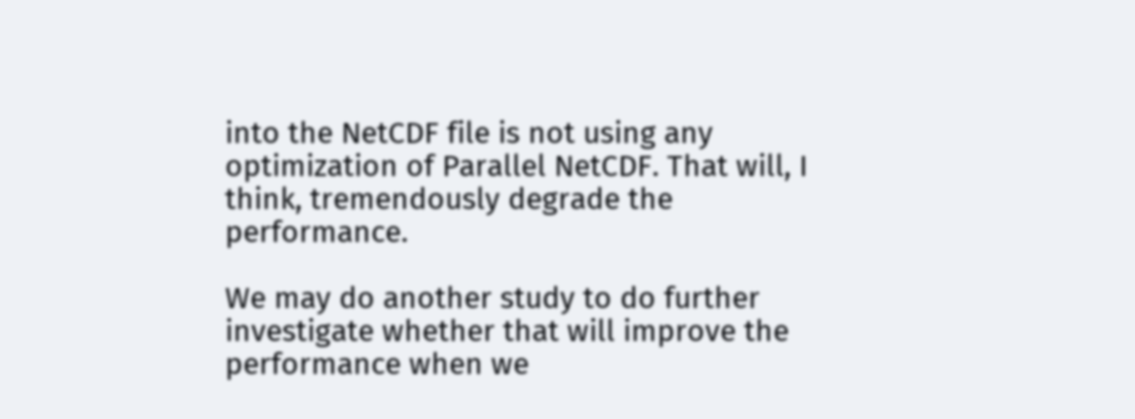into the NetCDF file is not using any optimization of Parallel NetCDF. That will, I think, tremendously degrade the performance.

We may do another study to do further investigate whether that will improve the performance when we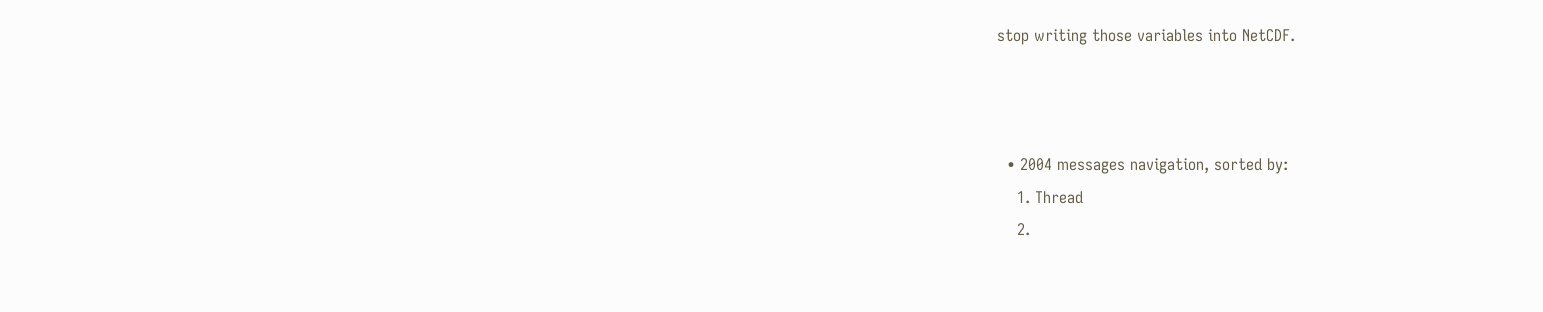stop writing those variables into NetCDF.



  • 2004 messages navigation, sorted by:
    1. Thread
    2.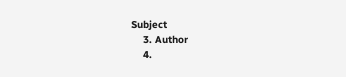Subject
    3. Author
    4.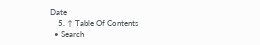Date
    5. ↑ Table Of Contents
  • Search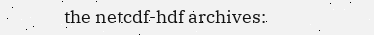the netcdf-hdf archives: